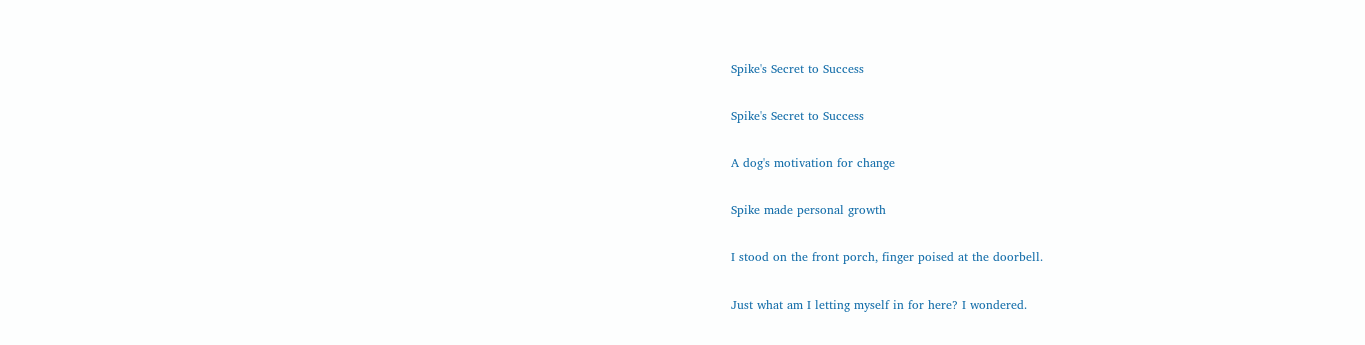Spike's Secret to Success

Spike's Secret to Success

A dog's motivation for change

Spike made personal growth

I stood on the front porch, finger poised at the doorbell.

Just what am I letting myself in for here? I wondered.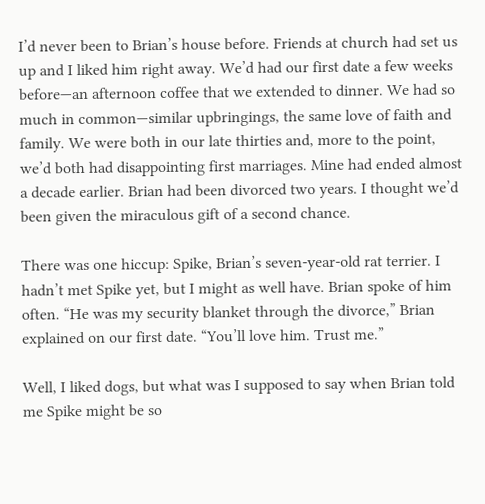I’d never been to Brian’s house before. Friends at church had set us up and I liked him right away. We’d had our first date a few weeks before—an afternoon coffee that we extended to dinner. We had so much in common—similar upbringings, the same love of faith and family. We were both in our late thirties and, more to the point, we’d both had disappointing first marriages. Mine had ended almost a decade earlier. Brian had been divorced two years. I thought we’d been given the miraculous gift of a second chance.

There was one hiccup: Spike, Brian’s seven-year-old rat terrier. I hadn’t met Spike yet, but I might as well have. Brian spoke of him often. “He was my security blanket through the divorce,” Brian explained on our first date. “You’ll love him. Trust me.”

Well, I liked dogs, but what was I supposed to say when Brian told me Spike might be so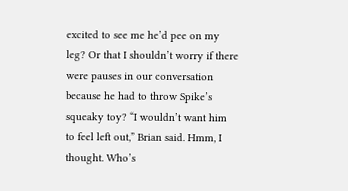excited to see me he’d pee on my leg? Or that I shouldn’t worry if there were pauses in our conversation because he had to throw Spike’s squeaky toy? “I wouldn’t want him to feel left out,” Brian said. Hmm, I thought. Who’s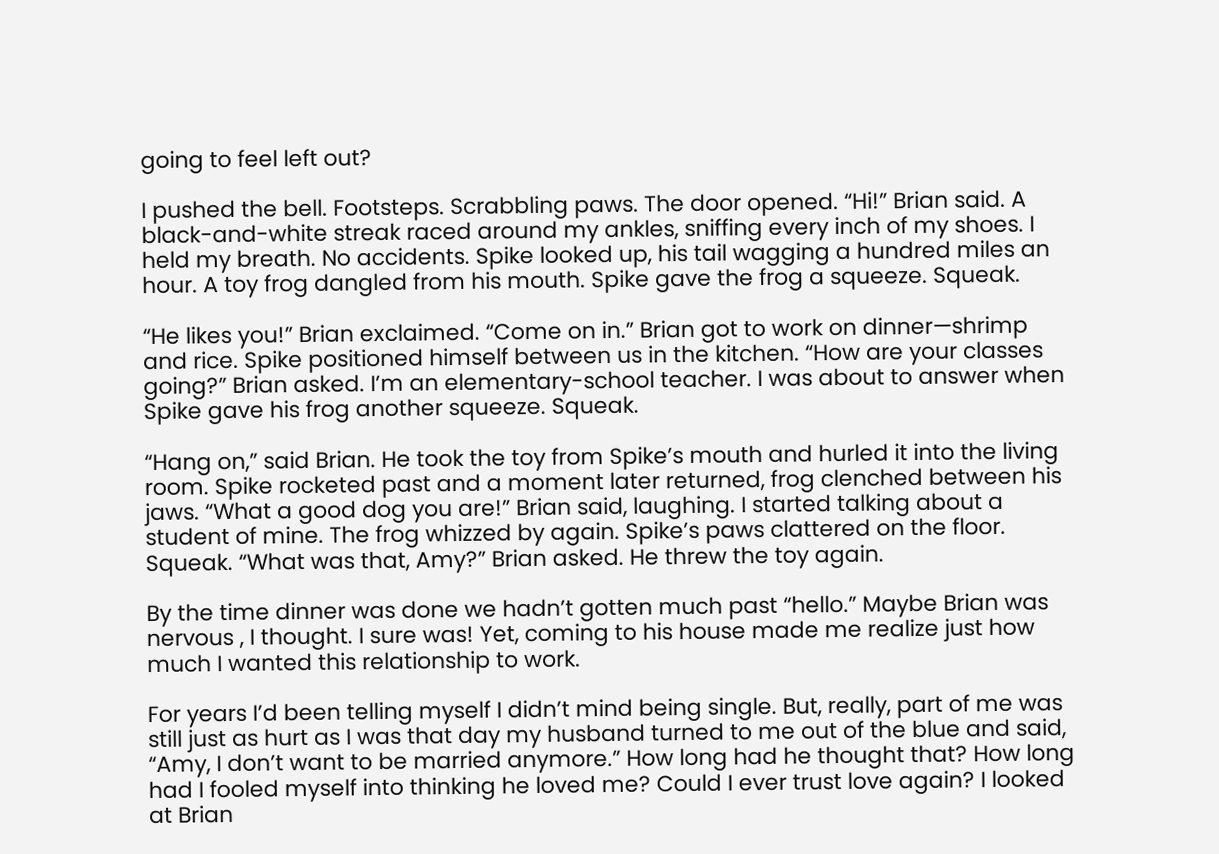going to feel left out?

I pushed the bell. Footsteps. Scrabbling paws. The door opened. “Hi!” Brian said. A black-and-white streak raced around my ankles, sniffing every inch of my shoes. I held my breath. No accidents. Spike looked up, his tail wagging a hundred miles an hour. A toy frog dangled from his mouth. Spike gave the frog a squeeze. Squeak.

“He likes you!” Brian exclaimed. “Come on in.” Brian got to work on dinner—shrimp and rice. Spike positioned himself between us in the kitchen. “How are your classes going?” Brian asked. I’m an elementary-school teacher. I was about to answer when Spike gave his frog another squeeze. Squeak.

“Hang on,” said Brian. He took the toy from Spike’s mouth and hurled it into the living room. Spike rocketed past and a moment later returned, frog clenched between his jaws. “What a good dog you are!” Brian said, laughing. I started talking about a student of mine. The frog whizzed by again. Spike’s paws clattered on the floor. Squeak. “What was that, Amy?” Brian asked. He threw the toy again.

By the time dinner was done we hadn’t gotten much past “hello.” Maybe Brian was nervous , I thought. I sure was! Yet, coming to his house made me realize just how much I wanted this relationship to work.

For years I’d been telling myself I didn’t mind being single. But, really, part of me was still just as hurt as I was that day my husband turned to me out of the blue and said, “Amy, I don’t want to be married anymore.” How long had he thought that? How long had I fooled myself into thinking he loved me? Could I ever trust love again? I looked at Brian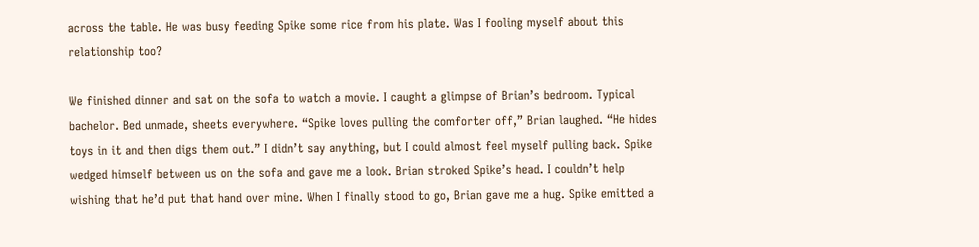across the table. He was busy feeding Spike some rice from his plate. Was I fooling myself about this relationship too?

We finished dinner and sat on the sofa to watch a movie. I caught a glimpse of Brian’s bedroom. Typical bachelor. Bed unmade, sheets everywhere. “Spike loves pulling the comforter off,” Brian laughed. “He hides toys in it and then digs them out.” I didn’t say anything, but I could almost feel myself pulling back. Spike wedged himself between us on the sofa and gave me a look. Brian stroked Spike’s head. I couldn’t help wishing that he’d put that hand over mine. When I finally stood to go, Brian gave me a hug. Spike emitted a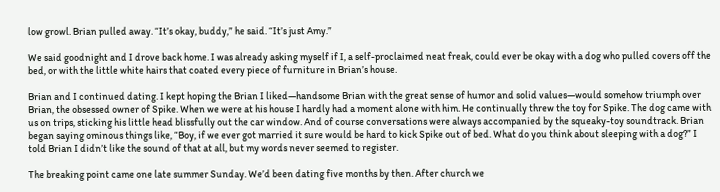low growl. Brian pulled away. “It’s okay, buddy,” he said. “It’s just Amy.”

We said goodnight and I drove back home. I was already asking myself if I, a self-proclaimed neat freak, could ever be okay with a dog who pulled covers off the bed, or with the little white hairs that coated every piece of furniture in Brian’s house.

Brian and I continued dating. I kept hoping the Brian I liked—handsome Brian with the great sense of humor and solid values—would somehow triumph over Brian, the obsessed owner of Spike. When we were at his house I hardly had a moment alone with him. He continually threw the toy for Spike. The dog came with us on trips, sticking his little head blissfully out the car window. And of course conversations were always accompanied by the squeaky-toy soundtrack. Brian began saying ominous things like, “Boy, if we ever got married it sure would be hard to kick Spike out of bed. What do you think about sleeping with a dog?” I told Brian I didn’t like the sound of that at all, but my words never seemed to register.

The breaking point came one late summer Sunday. We’d been dating five months by then. After church we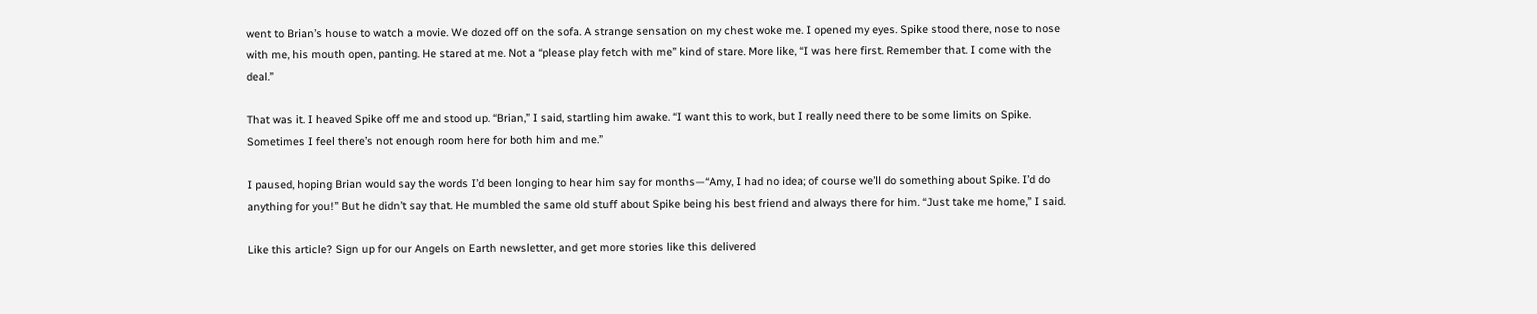went to Brian’s house to watch a movie. We dozed off on the sofa. A strange sensation on my chest woke me. I opened my eyes. Spike stood there, nose to nose with me, his mouth open, panting. He stared at me. Not a “please play fetch with me” kind of stare. More like, “I was here first. Remember that. I come with the deal.”

That was it. I heaved Spike off me and stood up. “Brian,” I said, startling him awake. “I want this to work, but I really need there to be some limits on Spike. Sometimes I feel there’s not enough room here for both him and me.”

I paused, hoping Brian would say the words I’d been longing to hear him say for months—“Amy, I had no idea; of course we’ll do something about Spike. I’d do anything for you!” But he didn’t say that. He mumbled the same old stuff about Spike being his best friend and always there for him. “Just take me home,” I said.

Like this article? Sign up for our Angels on Earth newsletter, and get more stories like this delivered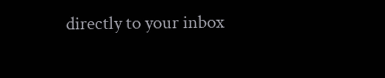directly to your inbox